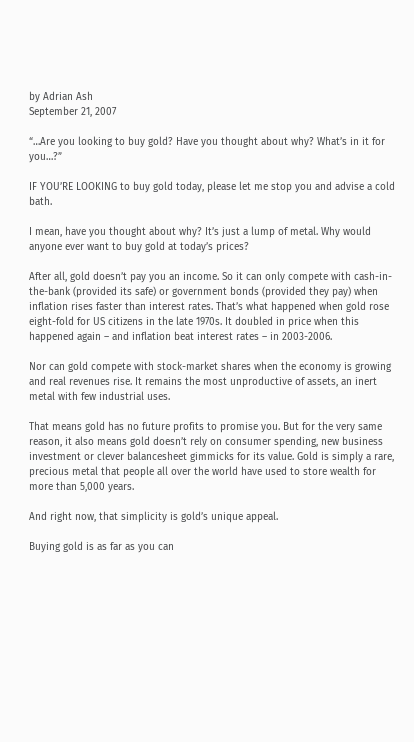by Adrian Ash
September 21, 2007

“…Are you looking to buy gold? Have you thought about why? What’s in it for you…?”

IF YOU’RE LOOKING to buy gold today, please let me stop you and advise a cold bath.

I mean, have you thought about why? It’s just a lump of metal. Why would anyone ever want to buy gold at today’s prices?

After all, gold doesn’t pay you an income. So it can only compete with cash-in-the-bank (provided its safe) or government bonds (provided they pay) when inflation rises faster than interest rates. That’s what happened when gold rose eight-fold for US citizens in the late 1970s. It doubled in price when this happened again – and inflation beat interest rates – in 2003-2006.

Nor can gold compete with stock-market shares when the economy is growing and real revenues rise. It remains the most unproductive of assets, an inert metal with few industrial uses.

That means gold has no future profits to promise you. But for the very same reason, it also means gold doesn’t rely on consumer spending, new business investment or clever balancesheet gimmicks for its value. Gold is simply a rare, precious metal that people all over the world have used to store wealth for more than 5,000 years.

And right now, that simplicity is gold’s unique appeal.

Buying gold is as far as you can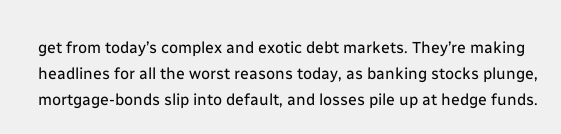get from today’s complex and exotic debt markets. They’re making headlines for all the worst reasons today, as banking stocks plunge, mortgage-bonds slip into default, and losses pile up at hedge funds.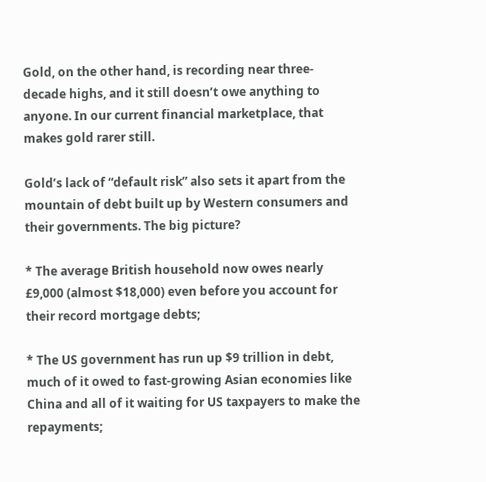Gold, on the other hand, is recording near three-decade highs, and it still doesn’t owe anything to anyone. In our current financial marketplace, that makes gold rarer still.

Gold’s lack of “default risk” also sets it apart from the mountain of debt built up by Western consumers and their governments. The big picture?

* The average British household now owes nearly £9,000 (almost $18,000) even before you account for their record mortgage debts;

* The US government has run up $9 trillion in debt, much of it owed to fast-growing Asian economies like China and all of it waiting for US taxpayers to make the repayments;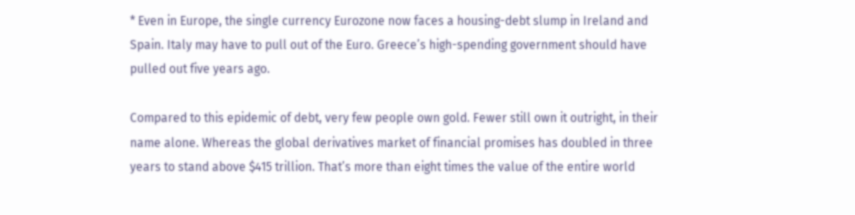* Even in Europe, the single currency Eurozone now faces a housing-debt slump in Ireland and Spain. Italy may have to pull out of the Euro. Greece’s high-spending government should have pulled out five years ago.

Compared to this epidemic of debt, very few people own gold. Fewer still own it outright, in their name alone. Whereas the global derivatives market of financial promises has doubled in three years to stand above $415 trillion. That’s more than eight times the value of the entire world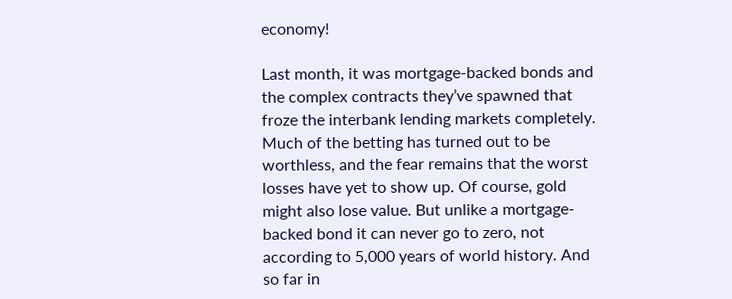economy!

Last month, it was mortgage-backed bonds and the complex contracts they’ve spawned that froze the interbank lending markets completely. Much of the betting has turned out to be worthless, and the fear remains that the worst losses have yet to show up. Of course, gold might also lose value. But unlike a mortgage-backed bond it can never go to zero, not according to 5,000 years of world history. And so far in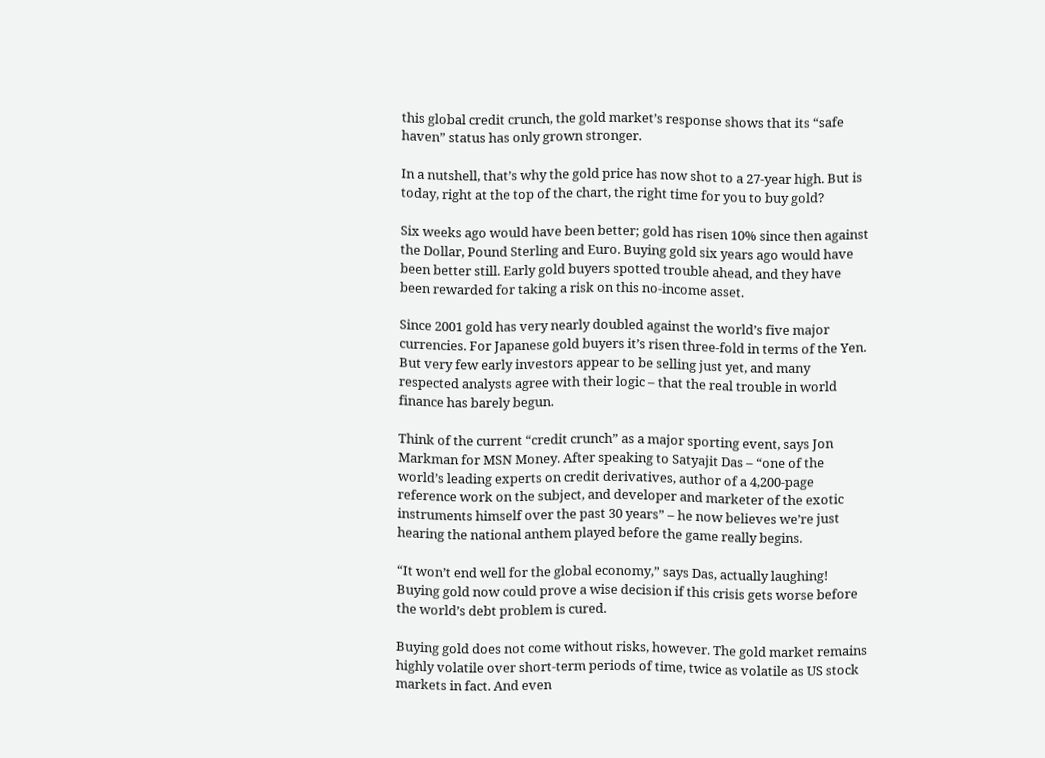this global credit crunch, the gold market’s response shows that its “safe haven” status has only grown stronger.

In a nutshell, that’s why the gold price has now shot to a 27-year high. But is today, right at the top of the chart, the right time for you to buy gold?

Six weeks ago would have been better; gold has risen 10% since then against the Dollar, Pound Sterling and Euro. Buying gold six years ago would have been better still. Early gold buyers spotted trouble ahead, and they have been rewarded for taking a risk on this no-income asset.

Since 2001 gold has very nearly doubled against the world’s five major currencies. For Japanese gold buyers it’s risen three-fold in terms of the Yen. But very few early investors appear to be selling just yet, and many respected analysts agree with their logic – that the real trouble in world finance has barely begun.

Think of the current “credit crunch” as a major sporting event, says Jon Markman for MSN Money. After speaking to Satyajit Das – “one of the world’s leading experts on credit derivatives, author of a 4,200-page reference work on the subject, and developer and marketer of the exotic instruments himself over the past 30 years” – he now believes we’re just hearing the national anthem played before the game really begins.

“It won’t end well for the global economy,” says Das, actually laughing! Buying gold now could prove a wise decision if this crisis gets worse before the world’s debt problem is cured.

Buying gold does not come without risks, however. The gold market remains highly volatile over short-term periods of time, twice as volatile as US stock markets in fact. And even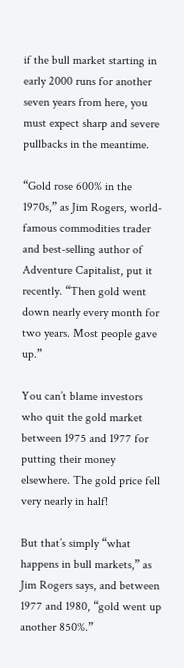if the bull market starting in early 2000 runs for another seven years from here, you must expect sharp and severe pullbacks in the meantime.

“Gold rose 600% in the 1970s,” as Jim Rogers, world-famous commodities trader and best-selling author of Adventure Capitalist, put it recently. “Then gold went down nearly every month for two years. Most people gave up.”

You can’t blame investors who quit the gold market between 1975 and 1977 for putting their money elsewhere. The gold price fell very nearly in half!

But that’s simply “what happens in bull markets,” as Jim Rogers says, and between 1977 and 1980, “gold went up another 850%.”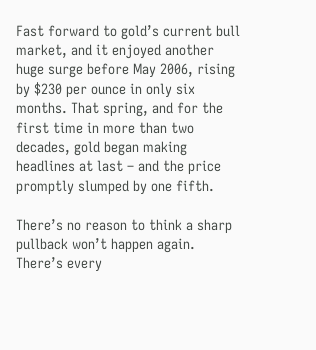Fast forward to gold’s current bull market, and it enjoyed another huge surge before May 2006, rising by $230 per ounce in only six months. That spring, and for the first time in more than two decades, gold began making headlines at last – and the price promptly slumped by one fifth.

There’s no reason to think a sharp pullback won’t happen again. There’s every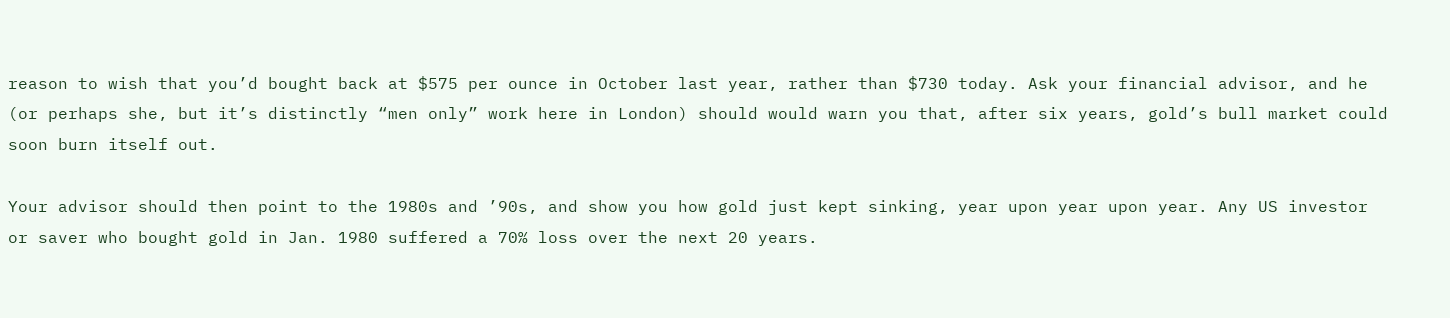reason to wish that you’d bought back at $575 per ounce in October last year, rather than $730 today. Ask your financial advisor, and he (or perhaps she, but it’s distinctly “men only” work here in London) should would warn you that, after six years, gold’s bull market could soon burn itself out.

Your advisor should then point to the 1980s and ’90s, and show you how gold just kept sinking, year upon year upon year. Any US investor or saver who bought gold in Jan. 1980 suffered a 70% loss over the next 20 years.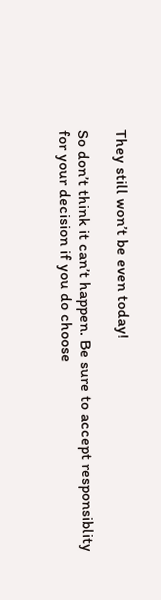They still won’t be even today!

So don’t think it can’t happen. Be sure to accept responsiblity for your decision if you do choose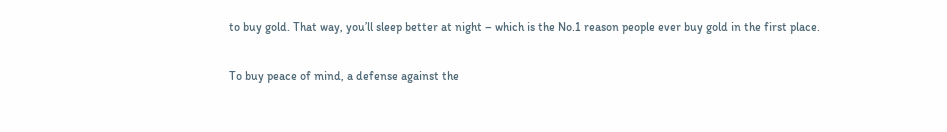to buy gold. That way, you’ll sleep better at night – which is the No.1 reason people ever buy gold in the first place.

To buy peace of mind, a defense against the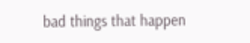bad things that happen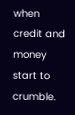when credit and money start to crumble.